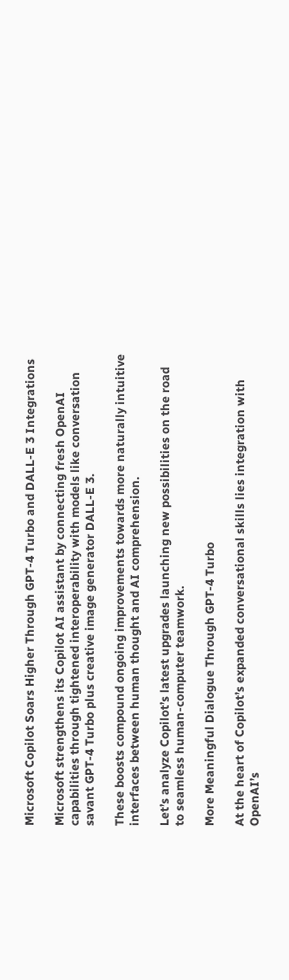Microsoft Copilot Soars Higher Through GPT-4 Turbo and DALL-E 3 Integrations

Microsoft strengthens its Copilot AI assistant by connecting fresh OpenAI capabilities through tightened interoperability with models like conversation savant GPT-4 Turbo plus creative image generator DALL-E 3.

These boosts compound ongoing improvements towards more naturally intuitive interfaces between human thought and AI comprehension.

Let’s analyze Copilot’s latest upgrades launching new possibilities on the road to seamless human-computer teamwork.

More Meaningful Dialogue Through GPT-4 Turbo

At the heart of Copilot’s expanded conversational skills lies integration with OpenAI’s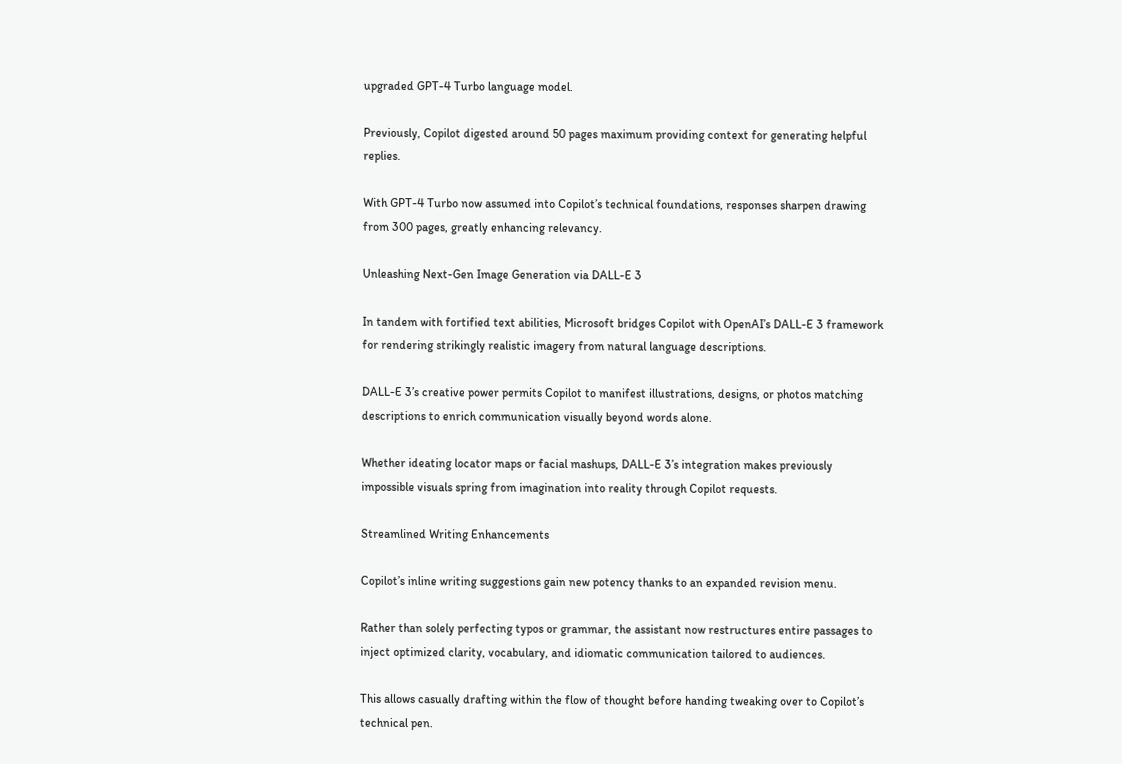upgraded GPT-4 Turbo language model.

Previously, Copilot digested around 50 pages maximum providing context for generating helpful replies.

With GPT-4 Turbo now assumed into Copilot’s technical foundations, responses sharpen drawing from 300 pages, greatly enhancing relevancy.

Unleashing Next-Gen Image Generation via DALL-E 3

In tandem with fortified text abilities, Microsoft bridges Copilot with OpenAI’s DALL-E 3 framework for rendering strikingly realistic imagery from natural language descriptions.

DALL-E 3’s creative power permits Copilot to manifest illustrations, designs, or photos matching descriptions to enrich communication visually beyond words alone.

Whether ideating locator maps or facial mashups, DALL-E 3’s integration makes previously impossible visuals spring from imagination into reality through Copilot requests.

Streamlined Writing Enhancements

Copilot’s inline writing suggestions gain new potency thanks to an expanded revision menu.

Rather than solely perfecting typos or grammar, the assistant now restructures entire passages to inject optimized clarity, vocabulary, and idiomatic communication tailored to audiences.

This allows casually drafting within the flow of thought before handing tweaking over to Copilot’s technical pen.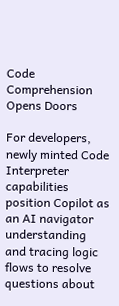Code Comprehension Opens Doors

For developers, newly minted Code Interpreter capabilities position Copilot as an AI navigator understanding and tracing logic flows to resolve questions about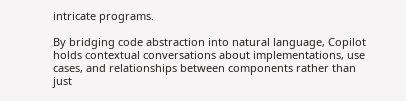intricate programs.

By bridging code abstraction into natural language, Copilot holds contextual conversations about implementations, use cases, and relationships between components rather than just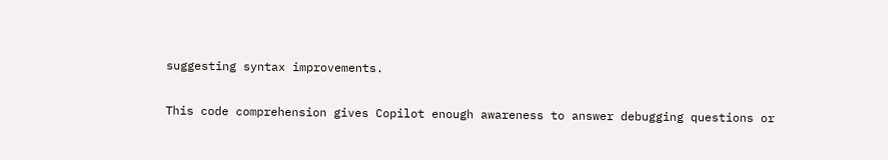suggesting syntax improvements.

This code comprehension gives Copilot enough awareness to answer debugging questions or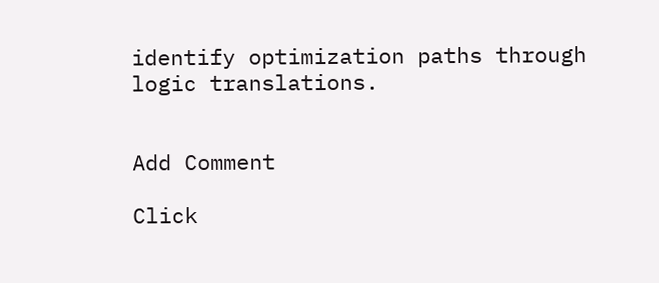identify optimization paths through logic translations.


Add Comment

Click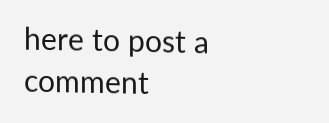here to post a comment